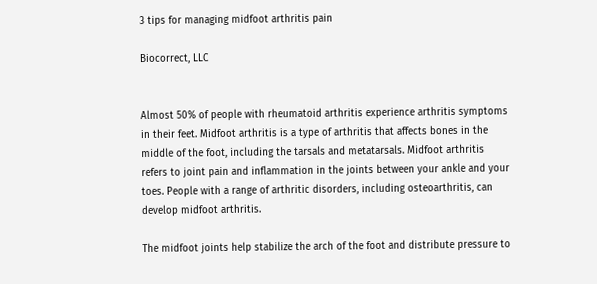3 tips for managing midfoot arthritis pain

Biocorrect, LLC


Almost 50% of people with rheumatoid arthritis experience arthritis symptoms in their feet. Midfoot arthritis is a type of arthritis that affects bones in the middle of the foot, including the tarsals and metatarsals. Midfoot arthritis refers to joint pain and inflammation in the joints between your ankle and your toes. People with a range of arthritic disorders, including osteoarthritis, can develop midfoot arthritis.

The midfoot joints help stabilize the arch of the foot and distribute pressure to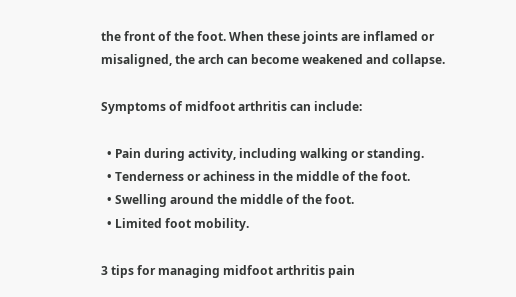the front of the foot. When these joints are inflamed or misaligned, the arch can become weakened and collapse.

Symptoms of midfoot arthritis can include:

  • Pain during activity, including walking or standing.
  • Tenderness or achiness in the middle of the foot.
  • Swelling around the middle of the foot.
  • Limited foot mobility.

3 tips for managing midfoot arthritis pain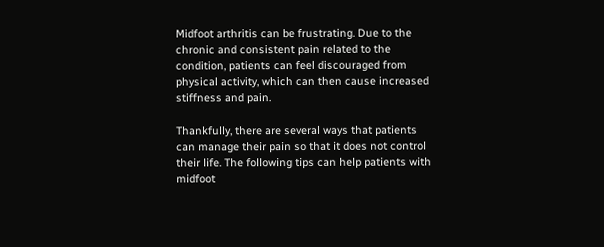Midfoot arthritis can be frustrating. Due to the chronic and consistent pain related to the condition, patients can feel discouraged from physical activity, which can then cause increased stiffness and pain.

Thankfully, there are several ways that patients can manage their pain so that it does not control their life. The following tips can help patients with midfoot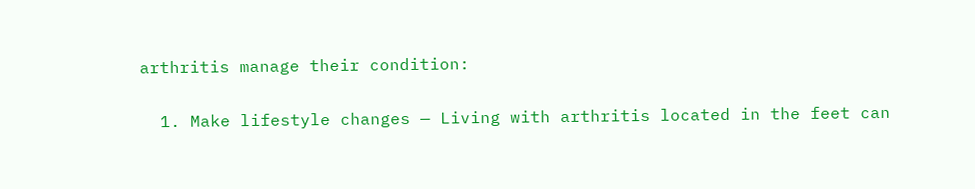arthritis manage their condition:

  1. Make lifestyle changes — Living with arthritis located in the feet can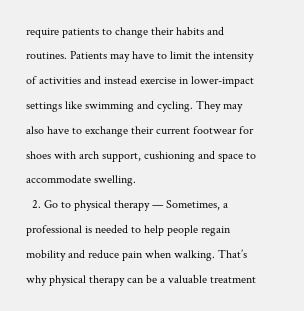require patients to change their habits and routines. Patients may have to limit the intensity of activities and instead exercise in lower-impact settings like swimming and cycling. They may also have to exchange their current footwear for shoes with arch support, cushioning and space to accommodate swelling.
  2. Go to physical therapy — Sometimes, a professional is needed to help people regain mobility and reduce pain when walking. That’s why physical therapy can be a valuable treatment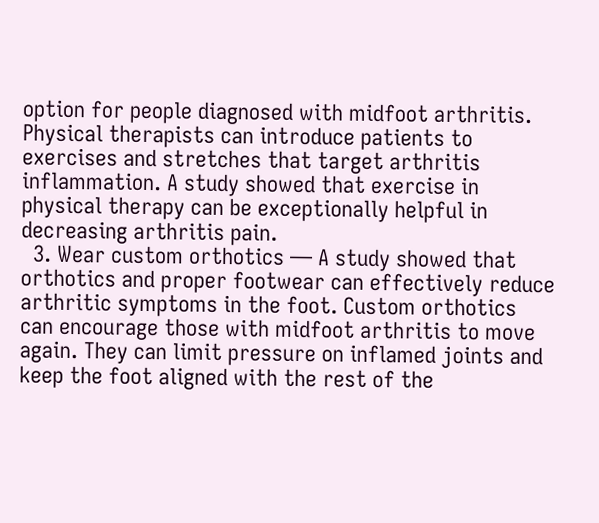option for people diagnosed with midfoot arthritis. Physical therapists can introduce patients to exercises and stretches that target arthritis inflammation. A study showed that exercise in physical therapy can be exceptionally helpful in decreasing arthritis pain.
  3. Wear custom orthotics — A study showed that orthotics and proper footwear can effectively reduce arthritic symptoms in the foot. Custom orthotics can encourage those with midfoot arthritis to move again. They can limit pressure on inflamed joints and keep the foot aligned with the rest of the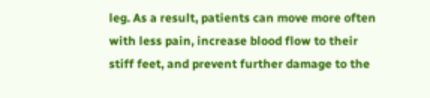leg. As a result, patients can move more often with less pain, increase blood flow to their stiff feet, and prevent further damage to the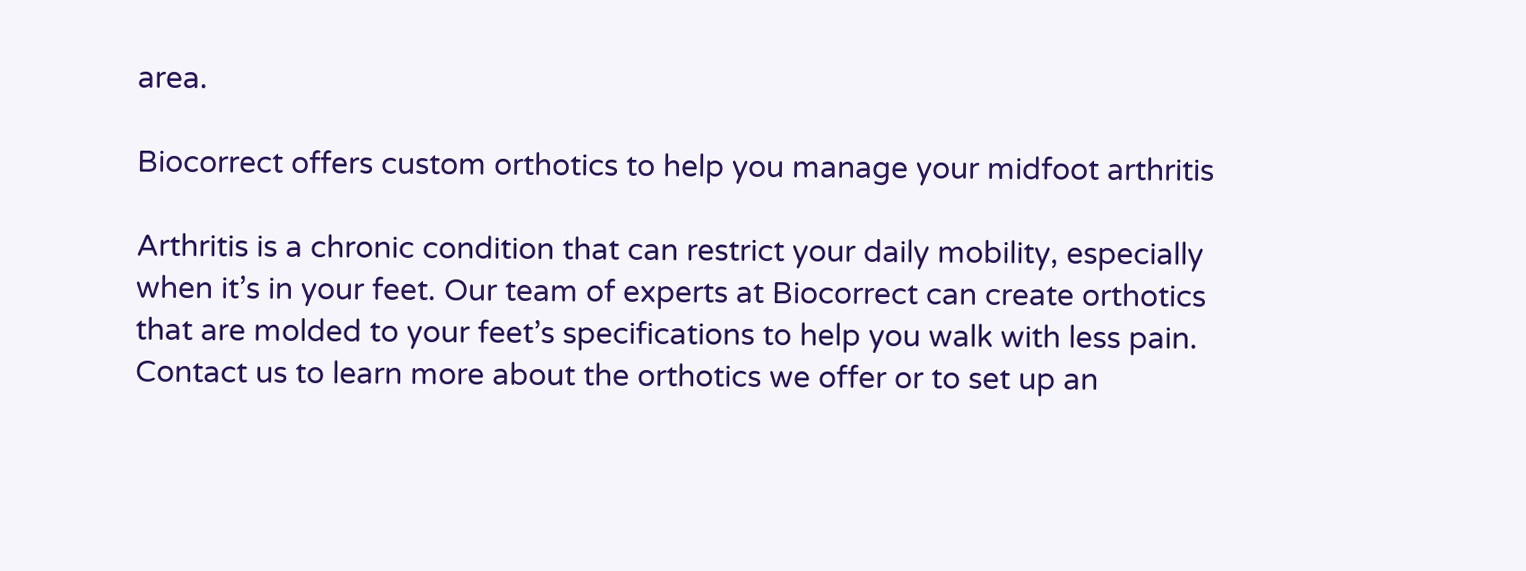area.

Biocorrect offers custom orthotics to help you manage your midfoot arthritis

Arthritis is a chronic condition that can restrict your daily mobility, especially when it’s in your feet. Our team of experts at Biocorrect can create orthotics that are molded to your feet’s specifications to help you walk with less pain. Contact us to learn more about the orthotics we offer or to set up an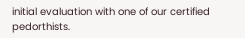initial evaluation with one of our certified pedorthists.